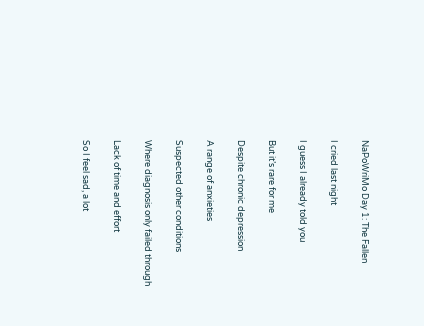NaPoWriMo Day 1: The Fallen

I cried last night

I guess I already told you

But it’s rare for me

Despite chronic depression

A range of anxieties

Suspected other conditions

Where diagnosis only failed through

Lack of time and effort

So I feel sad, a lot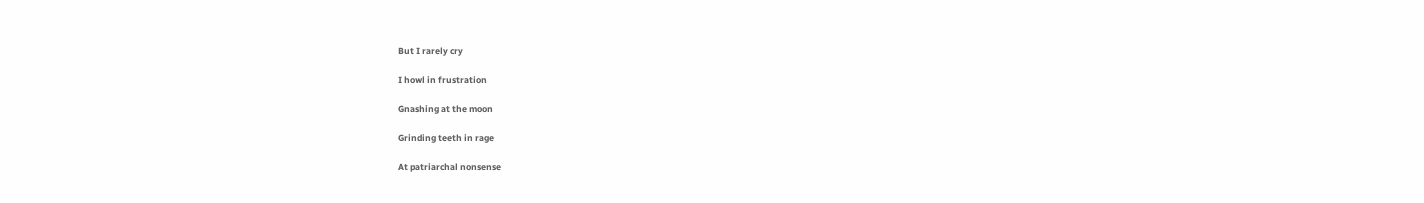But I rarely cry

I howl in frustration

Gnashing at the moon

Grinding teeth in rage

At patriarchal nonsense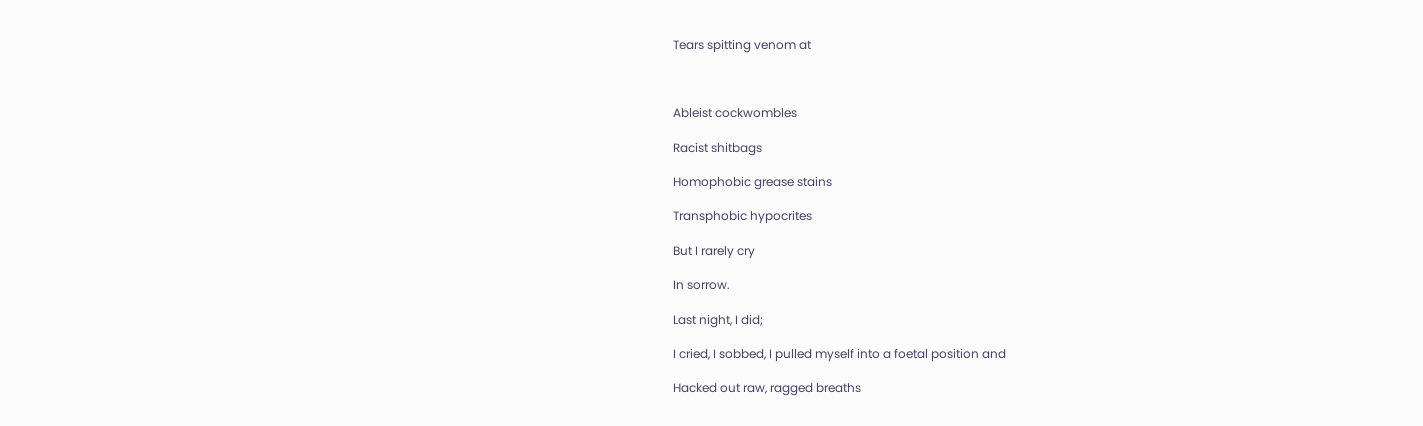Tears spitting venom at



Ableist cockwombles

Racist shitbags

Homophobic grease stains

Transphobic hypocrites

But I rarely cry

In sorrow.

Last night, I did;

I cried, I sobbed, I pulled myself into a foetal position and

Hacked out raw, ragged breaths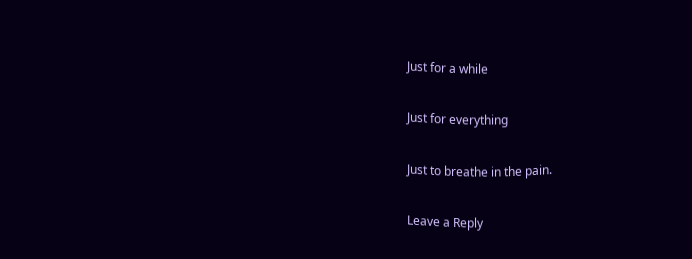Just for a while

Just for everything

Just to breathe in the pain.

Leave a Reply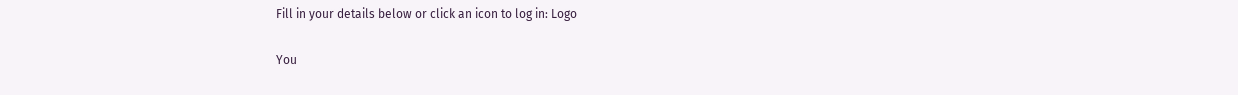Fill in your details below or click an icon to log in: Logo

You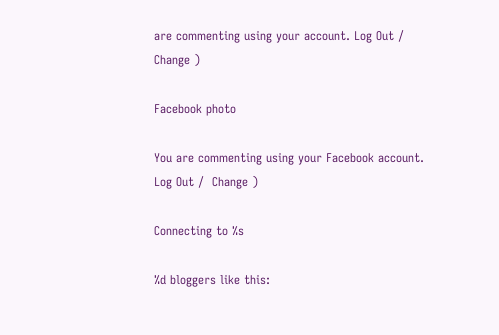are commenting using your account. Log Out /  Change )

Facebook photo

You are commenting using your Facebook account. Log Out /  Change )

Connecting to %s

%d bloggers like this: